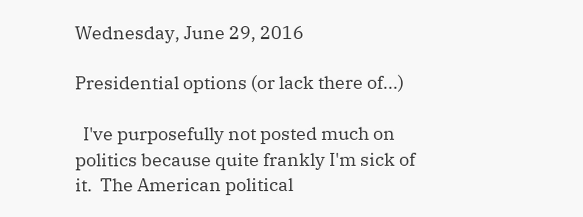Wednesday, June 29, 2016

Presidential options (or lack there of...)

  I've purposefully not posted much on politics because quite frankly I'm sick of it.  The American political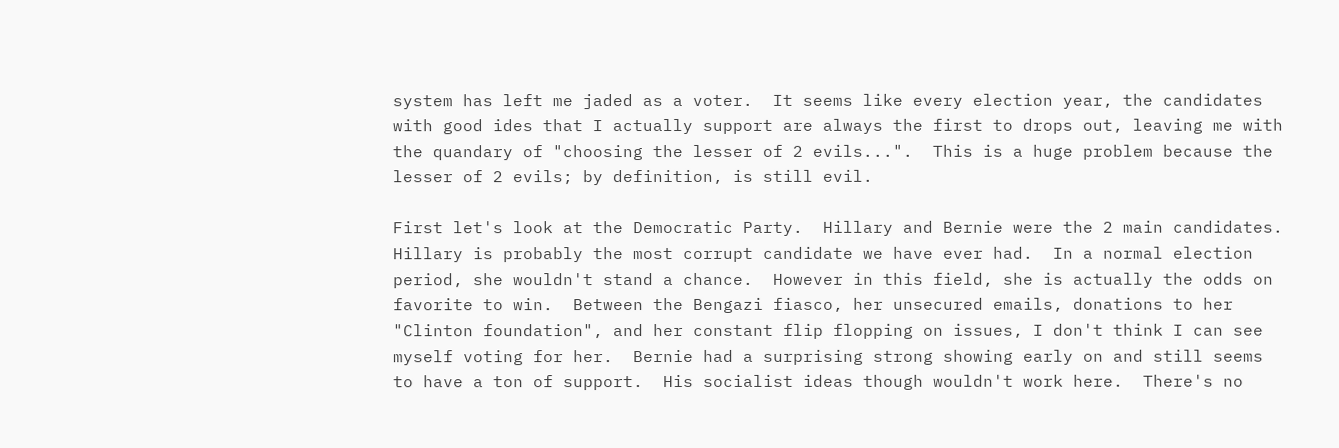system has left me jaded as a voter.  It seems like every election year, the candidates with good ides that I actually support are always the first to drops out, leaving me with the quandary of "choosing the lesser of 2 evils...".  This is a huge problem because the lesser of 2 evils; by definition, is still evil.

First let's look at the Democratic Party.  Hillary and Bernie were the 2 main candidates.  Hillary is probably the most corrupt candidate we have ever had.  In a normal election period, she wouldn't stand a chance.  However in this field, she is actually the odds on favorite to win.  Between the Bengazi fiasco, her unsecured emails, donations to her "Clinton foundation", and her constant flip flopping on issues, I don't think I can see myself voting for her.  Bernie had a surprising strong showing early on and still seems to have a ton of support.  His socialist ideas though wouldn't work here.  There's no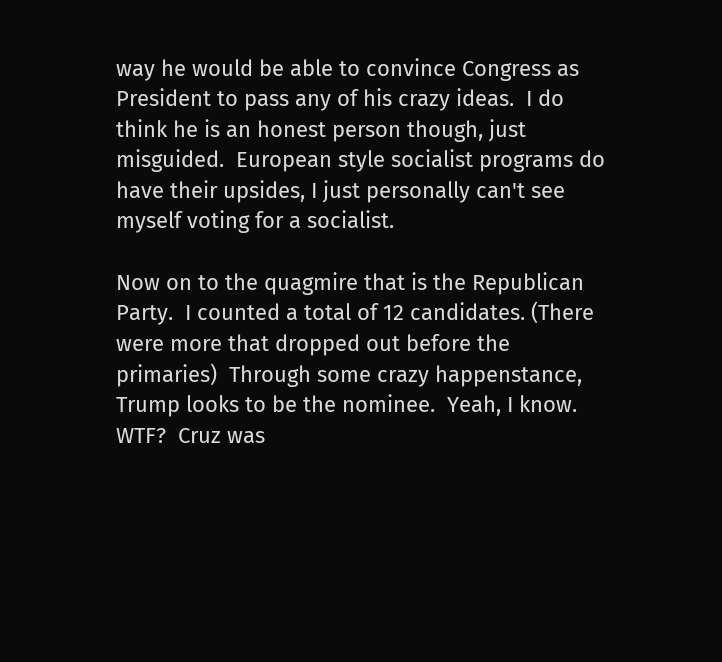way he would be able to convince Congress as President to pass any of his crazy ideas.  I do think he is an honest person though, just misguided.  European style socialist programs do have their upsides, I just personally can't see myself voting for a socialist.

Now on to the quagmire that is the Republican Party.  I counted a total of 12 candidates. (There were more that dropped out before the primaries)  Through some crazy happenstance, Trump looks to be the nominee.  Yeah, I know. WTF?  Cruz was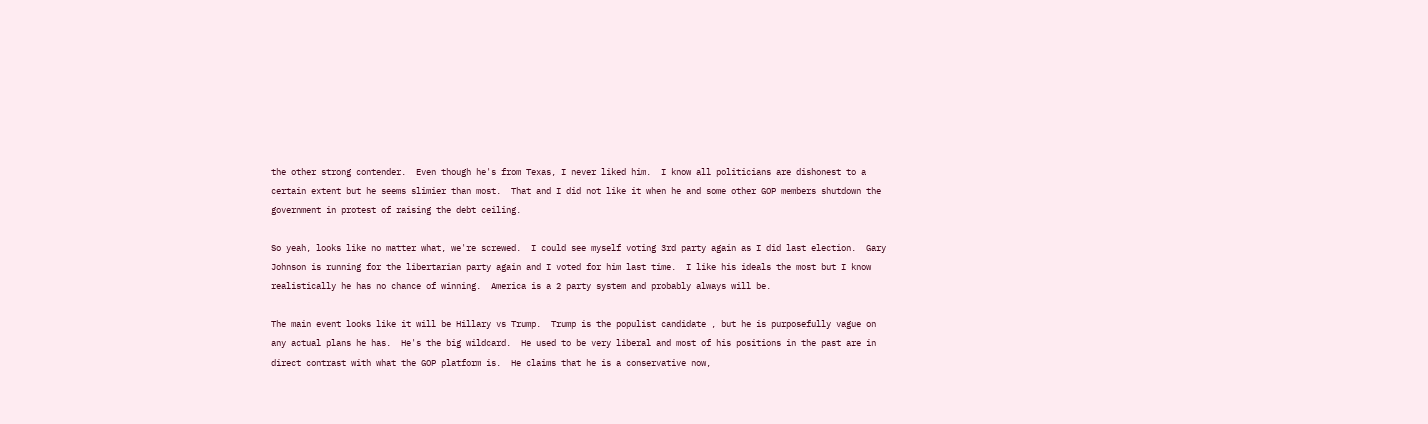the other strong contender.  Even though he's from Texas, I never liked him.  I know all politicians are dishonest to a certain extent but he seems slimier than most.  That and I did not like it when he and some other GOP members shutdown the government in protest of raising the debt ceiling.

So yeah, looks like no matter what, we're screwed.  I could see myself voting 3rd party again as I did last election.  Gary Johnson is running for the libertarian party again and I voted for him last time.  I like his ideals the most but I know realistically he has no chance of winning.  America is a 2 party system and probably always will be.

The main event looks like it will be Hillary vs Trump.  Trump is the populist candidate , but he is purposefully vague on any actual plans he has.  He's the big wildcard.  He used to be very liberal and most of his positions in the past are in direct contrast with what the GOP platform is.  He claims that he is a conservative now,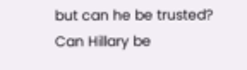but can he be trusted?  Can Hillary be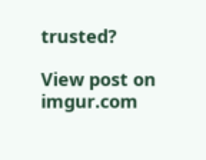trusted?

View post on imgur.com